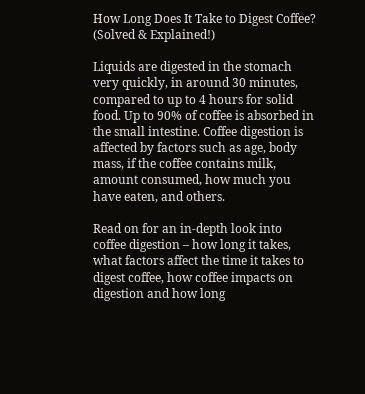How Long Does It Take to Digest Coffee? (Solved & Explained!)

Liquids are digested in the stomach very quickly, in around 30 minutes, compared to up to 4 hours for solid food. Up to 90% of coffee is absorbed in the small intestine. Coffee digestion is affected by factors such as age, body mass, if the coffee contains milk, amount consumed, how much you have eaten, and others.

Read on for an in-depth look into coffee digestion – how long it takes, what factors affect the time it takes to digest coffee, how coffee impacts on digestion and how long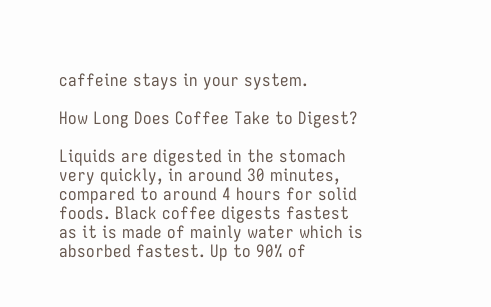caffeine stays in your system.

How Long Does Coffee Take to Digest?

Liquids are digested in the stomach very quickly, in around 30 minutes, compared to around 4 hours for solid foods. Black coffee digests fastest as it is made of mainly water which is absorbed fastest. Up to 90% of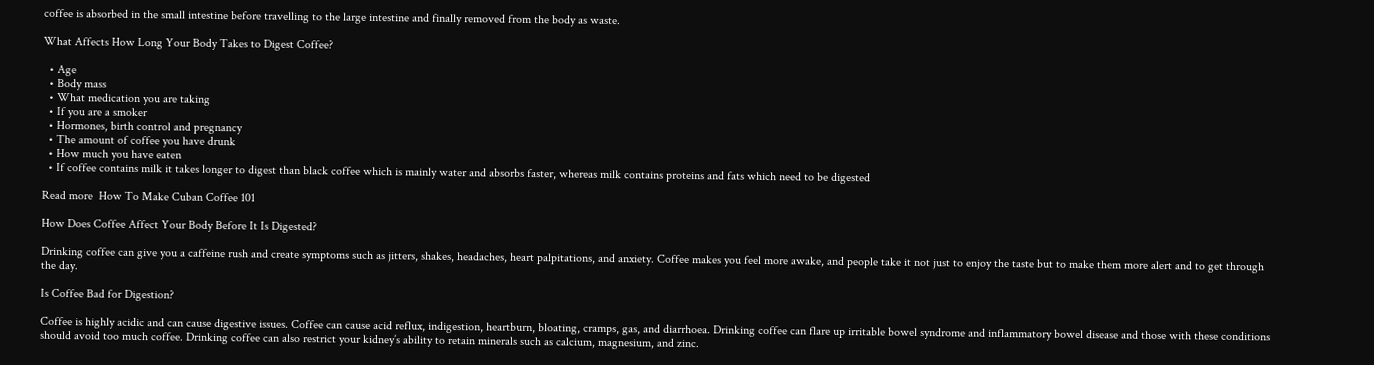coffee is absorbed in the small intestine before travelling to the large intestine and finally removed from the body as waste.

What Affects How Long Your Body Takes to Digest Coffee?

  • Age
  • Body mass
  • What medication you are taking
  • If you are a smoker
  • Hormones, birth control and pregnancy
  • The amount of coffee you have drunk
  • How much you have eaten
  • If coffee contains milk it takes longer to digest than black coffee which is mainly water and absorbs faster, whereas milk contains proteins and fats which need to be digested

Read more  How To Make Cuban Coffee 101

How Does Coffee Affect Your Body Before It Is Digested?

Drinking coffee can give you a caffeine rush and create symptoms such as jitters, shakes, headaches, heart palpitations, and anxiety. Coffee makes you feel more awake, and people take it not just to enjoy the taste but to make them more alert and to get through the day.

Is Coffee Bad for Digestion?

Coffee is highly acidic and can cause digestive issues. Coffee can cause acid reflux, indigestion, heartburn, bloating, cramps, gas, and diarrhoea. Drinking coffee can flare up irritable bowel syndrome and inflammatory bowel disease and those with these conditions should avoid too much coffee. Drinking coffee can also restrict your kidney’s ability to retain minerals such as calcium, magnesium, and zinc.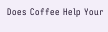Does Coffee Help Your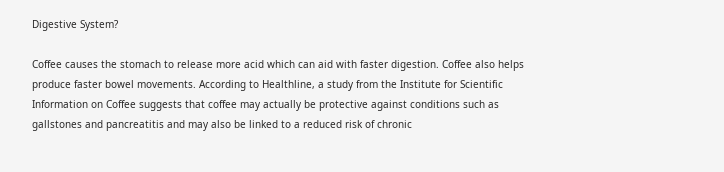Digestive System?

Coffee causes the stomach to release more acid which can aid with faster digestion. Coffee also helps produce faster bowel movements. According to Healthline, a study from the Institute for Scientific Information on Coffee suggests that coffee may actually be protective against conditions such as gallstones and pancreatitis and may also be linked to a reduced risk of chronic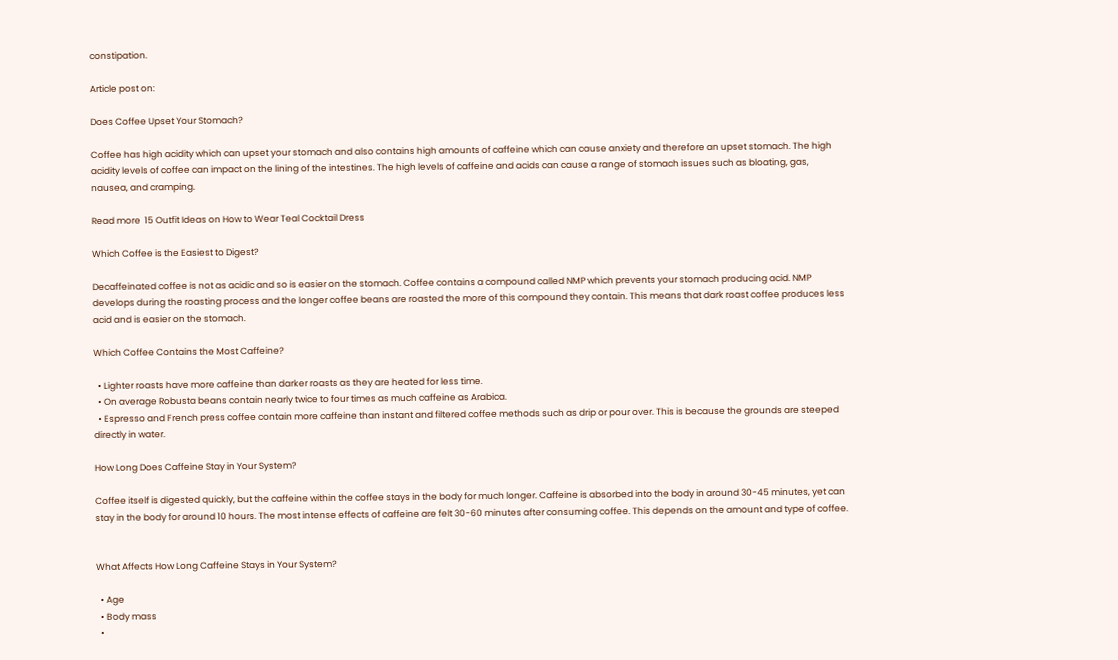constipation.

Article post on:

Does Coffee Upset Your Stomach?

Coffee has high acidity which can upset your stomach and also contains high amounts of caffeine which can cause anxiety and therefore an upset stomach. The high acidity levels of coffee can impact on the lining of the intestines. The high levels of caffeine and acids can cause a range of stomach issues such as bloating, gas, nausea, and cramping.

Read more  15 Outfit Ideas on How to Wear Teal Cocktail Dress

Which Coffee is the Easiest to Digest?

Decaffeinated coffee is not as acidic and so is easier on the stomach. Coffee contains a compound called NMP which prevents your stomach producing acid. NMP develops during the roasting process and the longer coffee beans are roasted the more of this compound they contain. This means that dark roast coffee produces less acid and is easier on the stomach.

Which Coffee Contains the Most Caffeine?

  • Lighter roasts have more caffeine than darker roasts as they are heated for less time.
  • On average Robusta beans contain nearly twice to four times as much caffeine as Arabica.
  • Espresso and French press coffee contain more caffeine than instant and filtered coffee methods such as drip or pour over. This is because the grounds are steeped directly in water.

How Long Does Caffeine Stay in Your System?

Coffee itself is digested quickly, but the caffeine within the coffee stays in the body for much longer. Caffeine is absorbed into the body in around 30-45 minutes, yet can stay in the body for around 10 hours. The most intense effects of caffeine are felt 30-60 minutes after consuming coffee. This depends on the amount and type of coffee.


What Affects How Long Caffeine Stays in Your System?

  • Age
  • Body mass
  •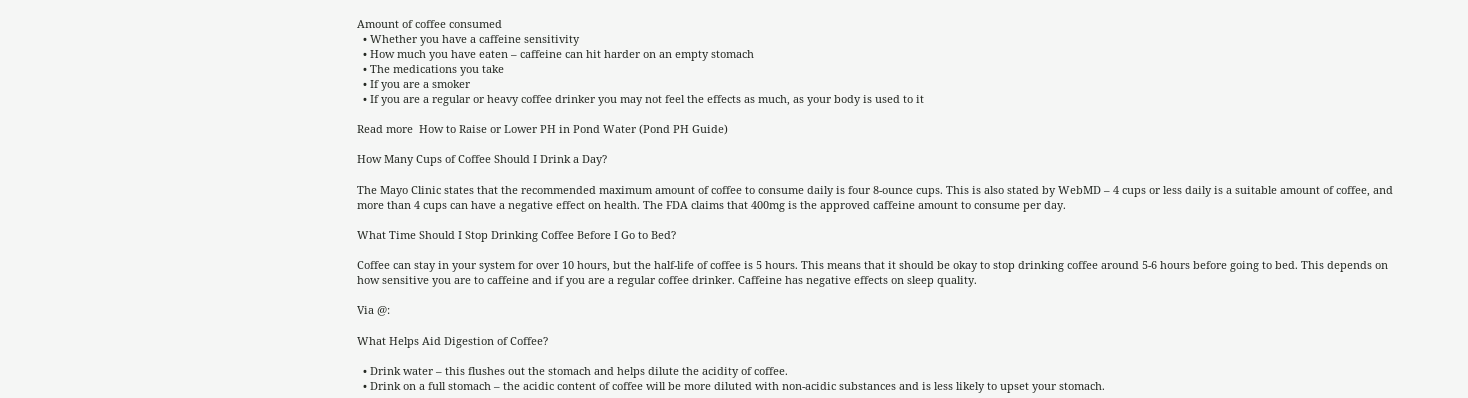Amount of coffee consumed
  • Whether you have a caffeine sensitivity
  • How much you have eaten – caffeine can hit harder on an empty stomach
  • The medications you take
  • If you are a smoker
  • If you are a regular or heavy coffee drinker you may not feel the effects as much, as your body is used to it

Read more  How to Raise or Lower PH in Pond Water (Pond PH Guide)

How Many Cups of Coffee Should I Drink a Day?

The Mayo Clinic states that the recommended maximum amount of coffee to consume daily is four 8-ounce cups. This is also stated by WebMD – 4 cups or less daily is a suitable amount of coffee, and more than 4 cups can have a negative effect on health. The FDA claims that 400mg is the approved caffeine amount to consume per day.

What Time Should I Stop Drinking Coffee Before I Go to Bed?

Coffee can stay in your system for over 10 hours, but the half-life of coffee is 5 hours. This means that it should be okay to stop drinking coffee around 5-6 hours before going to bed. This depends on how sensitive you are to caffeine and if you are a regular coffee drinker. Caffeine has negative effects on sleep quality.

Via @:

What Helps Aid Digestion of Coffee?

  • Drink water – this flushes out the stomach and helps dilute the acidity of coffee.
  • Drink on a full stomach – the acidic content of coffee will be more diluted with non-acidic substances and is less likely to upset your stomach.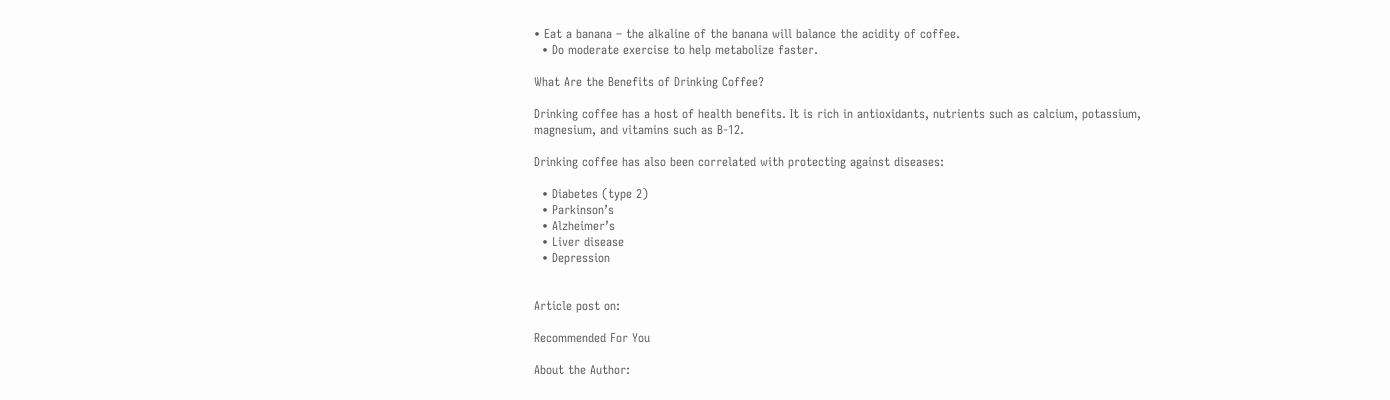• Eat a banana – the alkaline of the banana will balance the acidity of coffee.
  • Do moderate exercise to help metabolize faster.

What Are the Benefits of Drinking Coffee?

Drinking coffee has a host of health benefits. It is rich in antioxidants, nutrients such as calcium, potassium, magnesium, and vitamins such as B-12.

Drinking coffee has also been correlated with protecting against diseases:

  • Diabetes (type 2)
  • Parkinson’s
  • Alzheimer’s
  • Liver disease
  • Depression


Article post on:

Recommended For You

About the Author: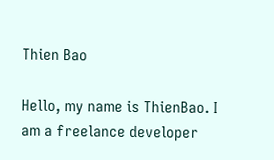Thien Bao

Hello, my name is ThienBao. I am a freelance developer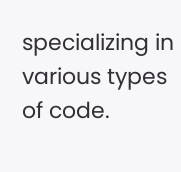specializing in various types of code.